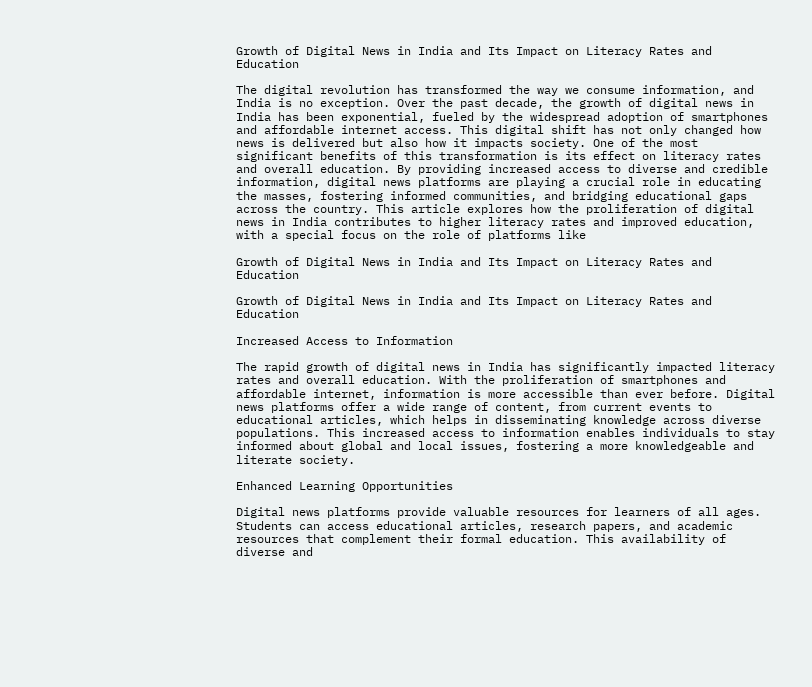Growth of Digital News in India and Its Impact on Literacy Rates and Education

The digital revolution has transformed the way we consume information, and India is no exception. Over the past decade, the growth of digital news in India has been exponential, fueled by the widespread adoption of smartphones and affordable internet access. This digital shift has not only changed how news is delivered but also how it impacts society. One of the most significant benefits of this transformation is its effect on literacy rates and overall education. By providing increased access to diverse and credible information, digital news platforms are playing a crucial role in educating the masses, fostering informed communities, and bridging educational gaps across the country. This article explores how the proliferation of digital news in India contributes to higher literacy rates and improved education, with a special focus on the role of platforms like

Growth of Digital News in India and Its Impact on Literacy Rates and Education

Growth of Digital News in India and Its Impact on Literacy Rates and Education

Increased Access to Information

The rapid growth of digital news in India has significantly impacted literacy rates and overall education. With the proliferation of smartphones and affordable internet, information is more accessible than ever before. Digital news platforms offer a wide range of content, from current events to educational articles, which helps in disseminating knowledge across diverse populations. This increased access to information enables individuals to stay informed about global and local issues, fostering a more knowledgeable and literate society.

Enhanced Learning Opportunities

Digital news platforms provide valuable resources for learners of all ages. Students can access educational articles, research papers, and academic resources that complement their formal education. This availability of diverse and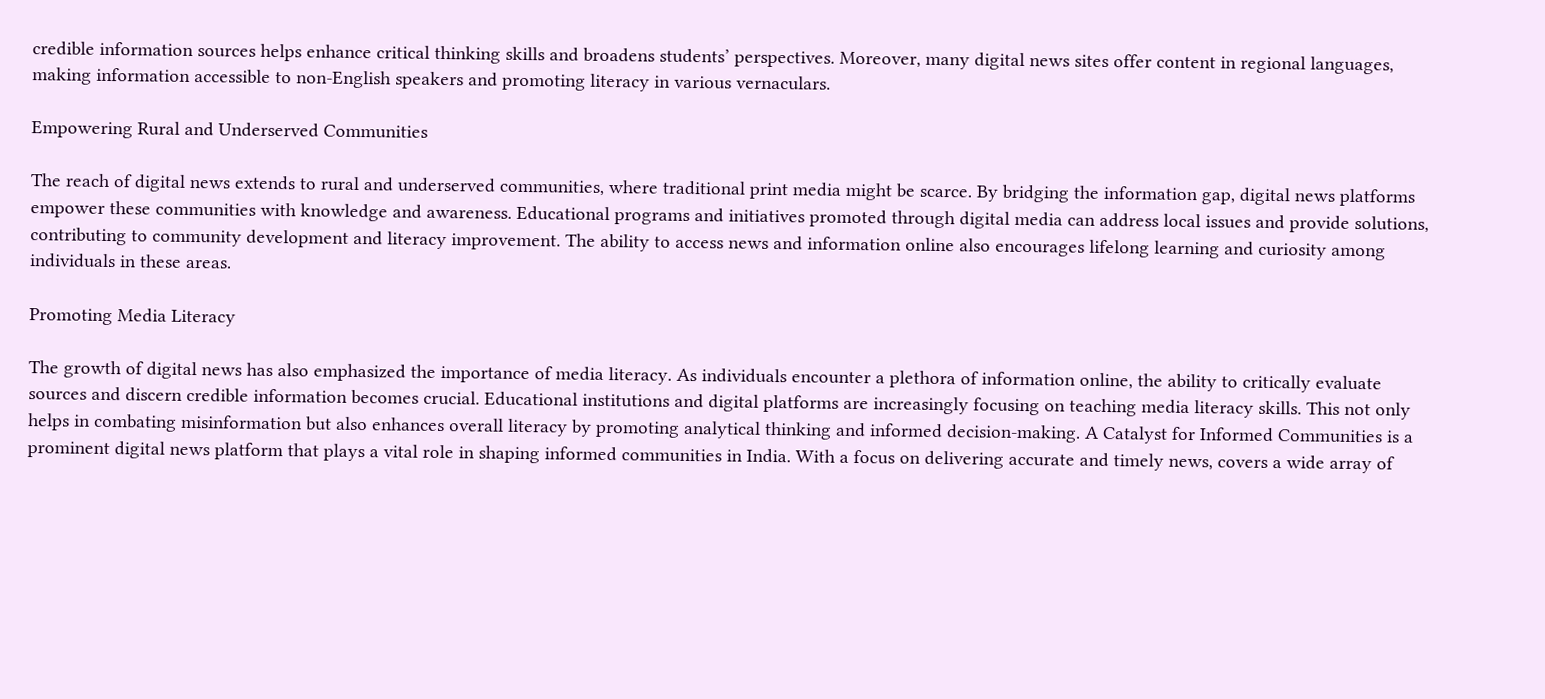credible information sources helps enhance critical thinking skills and broadens students’ perspectives. Moreover, many digital news sites offer content in regional languages, making information accessible to non-English speakers and promoting literacy in various vernaculars.

Empowering Rural and Underserved Communities

The reach of digital news extends to rural and underserved communities, where traditional print media might be scarce. By bridging the information gap, digital news platforms empower these communities with knowledge and awareness. Educational programs and initiatives promoted through digital media can address local issues and provide solutions, contributing to community development and literacy improvement. The ability to access news and information online also encourages lifelong learning and curiosity among individuals in these areas.

Promoting Media Literacy

The growth of digital news has also emphasized the importance of media literacy. As individuals encounter a plethora of information online, the ability to critically evaluate sources and discern credible information becomes crucial. Educational institutions and digital platforms are increasingly focusing on teaching media literacy skills. This not only helps in combating misinformation but also enhances overall literacy by promoting analytical thinking and informed decision-making. A Catalyst for Informed Communities is a prominent digital news platform that plays a vital role in shaping informed communities in India. With a focus on delivering accurate and timely news, covers a wide array of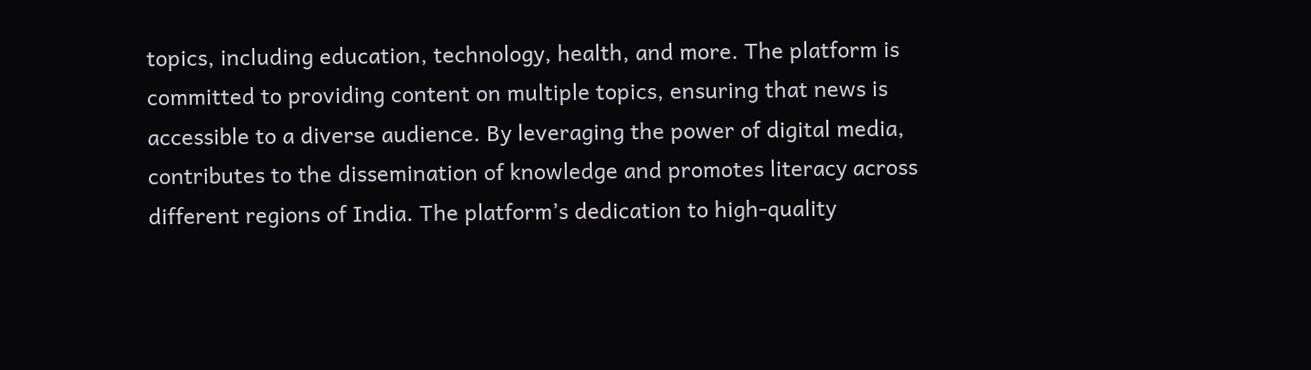topics, including education, technology, health, and more. The platform is committed to providing content on multiple topics, ensuring that news is accessible to a diverse audience. By leveraging the power of digital media, contributes to the dissemination of knowledge and promotes literacy across different regions of India. The platform’s dedication to high-quality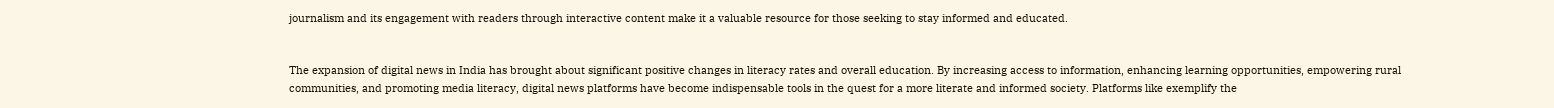journalism and its engagement with readers through interactive content make it a valuable resource for those seeking to stay informed and educated.


The expansion of digital news in India has brought about significant positive changes in literacy rates and overall education. By increasing access to information, enhancing learning opportunities, empowering rural communities, and promoting media literacy, digital news platforms have become indispensable tools in the quest for a more literate and informed society. Platforms like exemplify the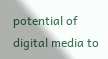potential of digital media to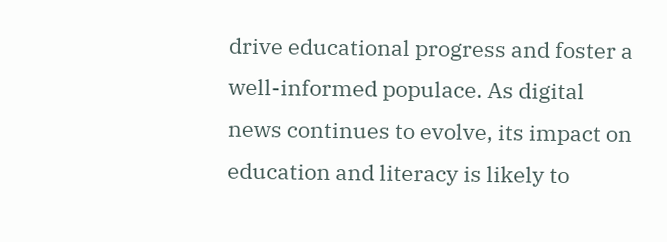drive educational progress and foster a well-informed populace. As digital news continues to evolve, its impact on education and literacy is likely to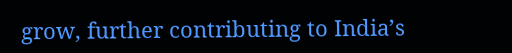grow, further contributing to India’s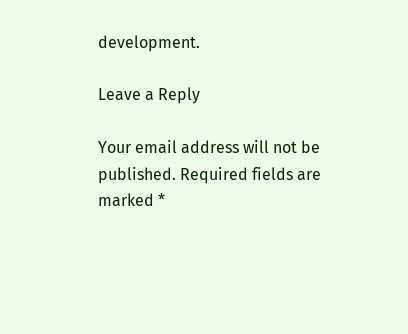development.

Leave a Reply

Your email address will not be published. Required fields are marked *